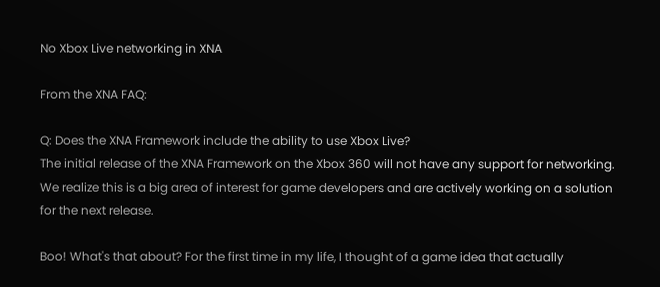No Xbox Live networking in XNA

From the XNA FAQ:

Q: Does the XNA Framework include the ability to use Xbox Live?
The initial release of the XNA Framework on the Xbox 360 will not have any support for networking. We realize this is a big area of interest for game developers and are actively working on a solution for the next release.

Boo! What's that about? For the first time in my life, I thought of a game idea that actually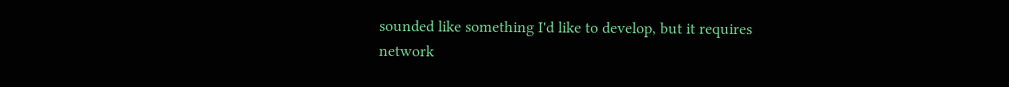sounded like something I'd like to develop, but it requires network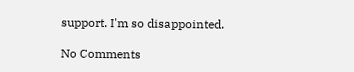support. I'm so disappointed.

No Comments